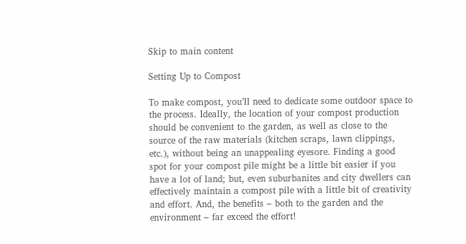Skip to main content

Setting Up to Compost

To make compost, you’ll need to dedicate some outdoor space to the process. Ideally, the location of your compost production should be convenient to the garden, as well as close to the source of the raw materials (kitchen scraps, lawn clippings, etc.), without being an unappealing eyesore. Finding a good spot for your compost pile might be a little bit easier if you have a lot of land; but, even suburbanites and city dwellers can effectively maintain a compost pile with a little bit of creativity and effort. And, the benefits – both to the garden and the environment – far exceed the effort!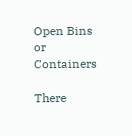Open Bins or Containers

There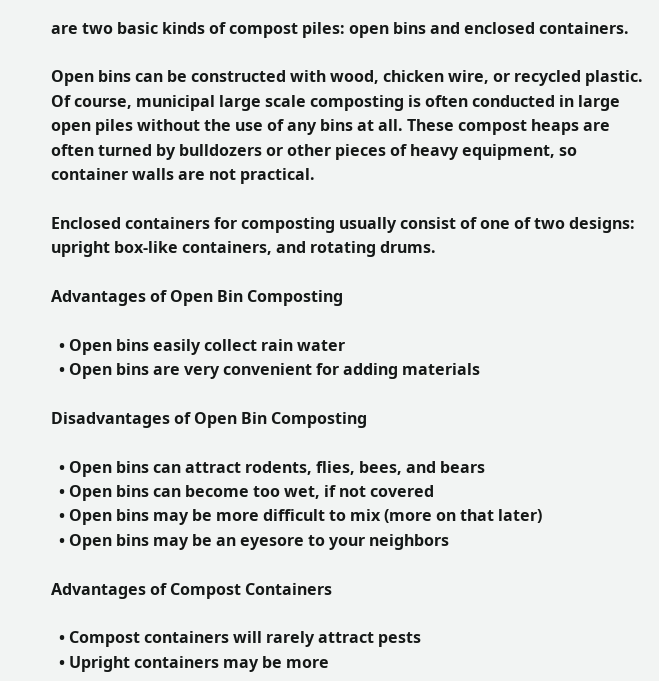are two basic kinds of compost piles: open bins and enclosed containers.

Open bins can be constructed with wood, chicken wire, or recycled plastic. Of course, municipal large scale composting is often conducted in large open piles without the use of any bins at all. These compost heaps are often turned by bulldozers or other pieces of heavy equipment, so container walls are not practical.

Enclosed containers for composting usually consist of one of two designs: upright box-like containers, and rotating drums.

Advantages of Open Bin Composting

  • Open bins easily collect rain water
  • Open bins are very convenient for adding materials

Disadvantages of Open Bin Composting

  • Open bins can attract rodents, flies, bees, and bears
  • Open bins can become too wet, if not covered
  • Open bins may be more difficult to mix (more on that later)
  • Open bins may be an eyesore to your neighbors

Advantages of Compost Containers

  • Compost containers will rarely attract pests
  • Upright containers may be more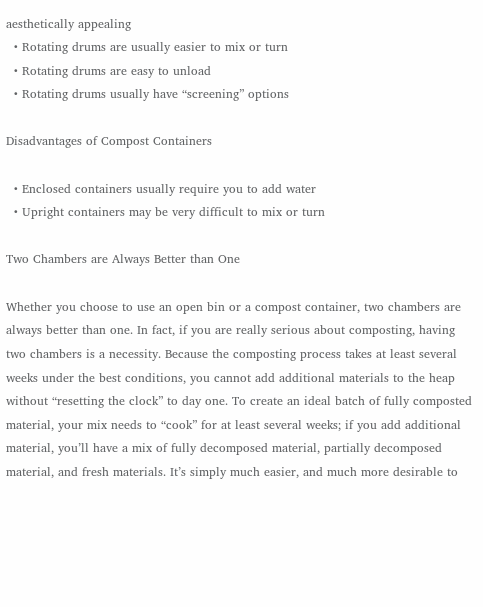aesthetically appealing
  • Rotating drums are usually easier to mix or turn
  • Rotating drums are easy to unload
  • Rotating drums usually have “screening” options

Disadvantages of Compost Containers

  • Enclosed containers usually require you to add water
  • Upright containers may be very difficult to mix or turn

Two Chambers are Always Better than One

Whether you choose to use an open bin or a compost container, two chambers are always better than one. In fact, if you are really serious about composting, having two chambers is a necessity. Because the composting process takes at least several weeks under the best conditions, you cannot add additional materials to the heap without “resetting the clock” to day one. To create an ideal batch of fully composted material, your mix needs to “cook” for at least several weeks; if you add additional material, you’ll have a mix of fully decomposed material, partially decomposed material, and fresh materials. It’s simply much easier, and much more desirable to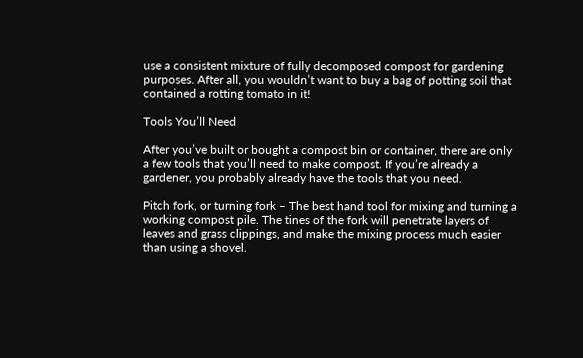use a consistent mixture of fully decomposed compost for gardening purposes. After all, you wouldn’t want to buy a bag of potting soil that contained a rotting tomato in it!

Tools You’ll Need

After you’ve built or bought a compost bin or container, there are only a few tools that you’ll need to make compost. If you’re already a gardener, you probably already have the tools that you need.

Pitch fork, or turning fork – The best hand tool for mixing and turning a working compost pile. The tines of the fork will penetrate layers of leaves and grass clippings, and make the mixing process much easier than using a shovel.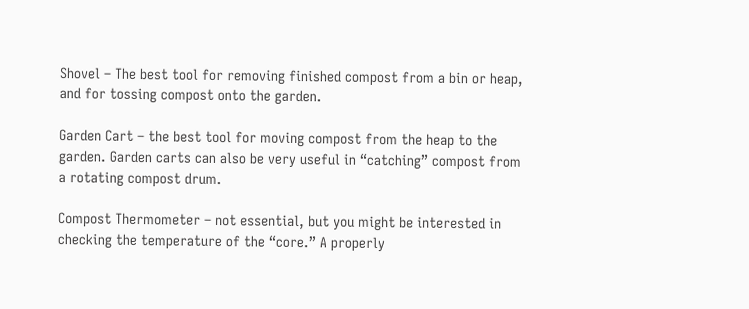Shovel – The best tool for removing finished compost from a bin or heap, and for tossing compost onto the garden.

Garden Cart – the best tool for moving compost from the heap to the garden. Garden carts can also be very useful in “catching” compost from a rotating compost drum.

Compost Thermometer – not essential, but you might be interested in checking the temperature of the “core.” A properly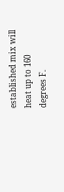established mix will heat up to 160 degrees F.